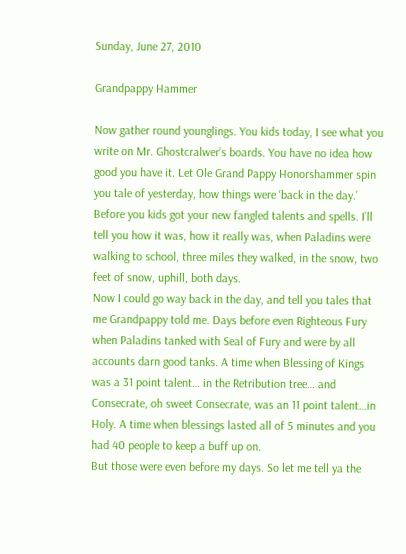Sunday, June 27, 2010

Grandpappy Hammer

Now gather round younglings. You kids today, I see what you write on Mr. Ghostcralwer’s boards. You have no idea how good you have it. Let Ole Grand Pappy Honorshammer spin you tale of yesterday, how things were ‘back in the day.’ Before you kids got your new fangled talents and spells. I’ll tell you how it was, how it really was, when Paladins were walking to school, three miles they walked, in the snow, two feet of snow, uphill, both days.
Now I could go way back in the day, and tell you tales that me Grandpappy told me. Days before even Righteous Fury when Paladins tanked with Seal of Fury and were by all accounts darn good tanks. A time when Blessing of Kings was a 31 point talent… in the Retribution tree… and Consecrate, oh sweet Consecrate, was an 11 point talent…in Holy. A time when blessings lasted all of 5 minutes and you had 40 people to keep a buff up on.
But those were even before my days. So let me tell ya the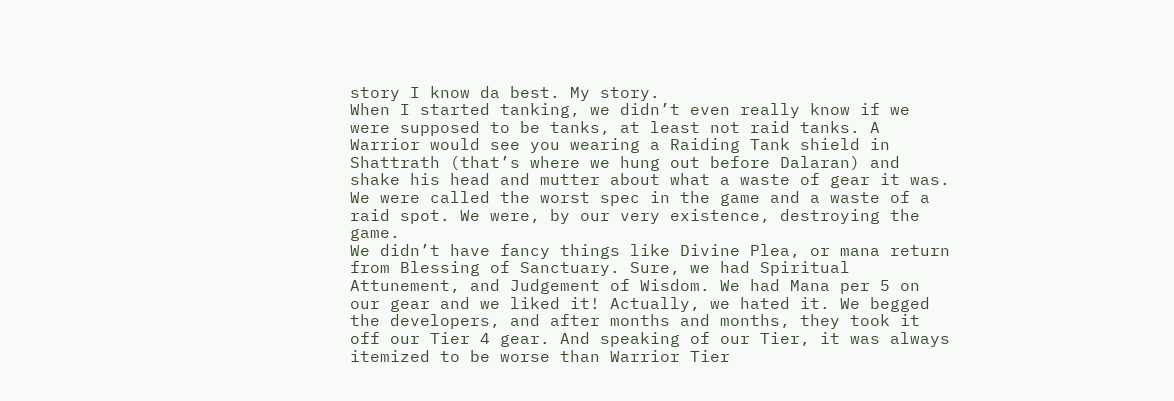story I know da best. My story.
When I started tanking, we didn’t even really know if we were supposed to be tanks, at least not raid tanks. A Warrior would see you wearing a Raiding Tank shield in Shattrath (that’s where we hung out before Dalaran) and shake his head and mutter about what a waste of gear it was. We were called the worst spec in the game and a waste of a raid spot. We were, by our very existence, destroying the game.
We didn’t have fancy things like Divine Plea, or mana return from Blessing of Sanctuary. Sure, we had Spiritual Attunement, and Judgement of Wisdom. We had Mana per 5 on our gear and we liked it! Actually, we hated it. We begged the developers, and after months and months, they took it off our Tier 4 gear. And speaking of our Tier, it was always itemized to be worse than Warrior Tier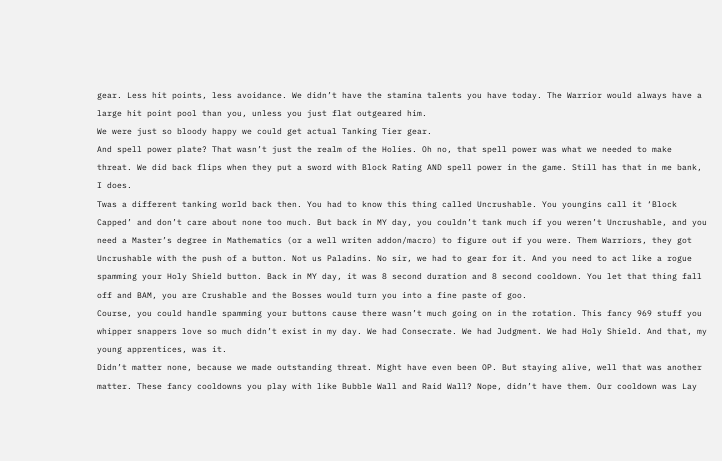gear. Less hit points, less avoidance. We didn’t have the stamina talents you have today. The Warrior would always have a large hit point pool than you, unless you just flat outgeared him.
We were just so bloody happy we could get actual Tanking Tier gear.
And spell power plate? That wasn’t just the realm of the Holies. Oh no, that spell power was what we needed to make threat. We did back flips when they put a sword with Block Rating AND spell power in the game. Still has that in me bank, I does.
Twas a different tanking world back then. You had to know this thing called Uncrushable. You youngins call it ‘Block Capped’ and don’t care about none too much. But back in MY day, you couldn’t tank much if you weren’t Uncrushable, and you need a Master’s degree in Mathematics (or a well writen addon/macro) to figure out if you were. Them Warriors, they got Uncrushable with the push of a button. Not us Paladins. No sir, we had to gear for it. And you need to act like a rogue spamming your Holy Shield button. Back in MY day, it was 8 second duration and 8 second cooldown. You let that thing fall off and BAM, you are Crushable and the Bosses would turn you into a fine paste of goo.
Course, you could handle spamming your buttons cause there wasn’t much going on in the rotation. This fancy 969 stuff you whipper snappers love so much didn’t exist in my day. We had Consecrate. We had Judgment. We had Holy Shield. And that, my young apprentices, was it.
Didn’t matter none, because we made outstanding threat. Might have even been OP. But staying alive, well that was another matter. These fancy cooldowns you play with like Bubble Wall and Raid Wall? Nope, didn’t have them. Our cooldown was Lay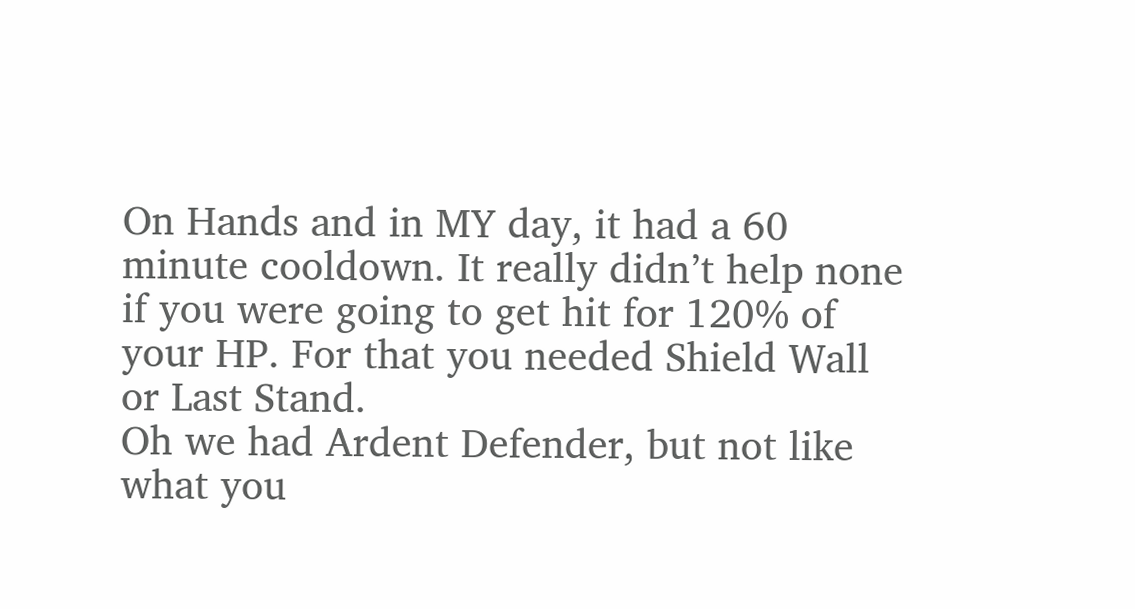On Hands and in MY day, it had a 60 minute cooldown. It really didn’t help none if you were going to get hit for 120% of your HP. For that you needed Shield Wall or Last Stand.
Oh we had Ardent Defender, but not like what you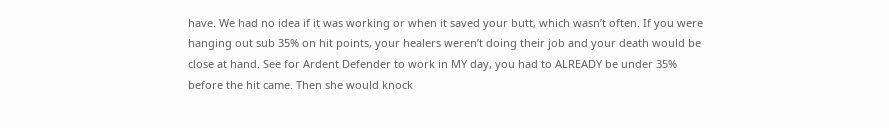have. We had no idea if it was working or when it saved your butt, which wasn’t often. If you were hanging out sub 35% on hit points, your healers weren’t doing their job and your death would be close at hand. See for Ardent Defender to work in MY day, you had to ALREADY be under 35% before the hit came. Then she would knock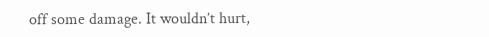off some damage. It wouldn’t hurt,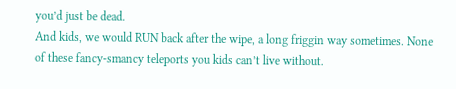you’d just be dead.
And kids, we would RUN back after the wipe, a long friggin way sometimes. None of these fancy-smancy teleports you kids can’t live without.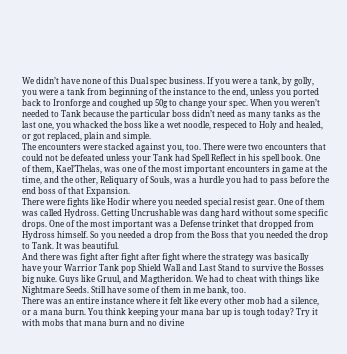We didn’t have none of this Dual spec business. If you were a tank, by golly, you were a tank from beginning of the instance to the end, unless you ported back to Ironforge and coughed up 50g to change your spec. When you weren’t needed to Tank because the particular boss didn’t need as many tanks as the last one, you whacked the boss like a wet noodle, respeced to Holy and healed, or got replaced, plain and simple.
The encounters were stacked against you, too. There were two encounters that could not be defeated unless your Tank had Spell Reflect in his spell book. One of them, Kael’Thelas, was one of the most important encounters in game at the time, and the other, Reliquary of Souls, was a hurdle you had to pass before the end boss of that Expansion.
There were fights like Hodir where you needed special resist gear. One of them was called Hydross. Getting Uncrushable was dang hard without some specific drops. One of the most important was a Defense trinket that dropped from Hydross himself. So you needed a drop from the Boss that you needed the drop to Tank. It was beautiful.
And there was fight after fight after fight where the strategy was basically have your Warrior Tank pop Shield Wall and Last Stand to survive the Bosses big nuke. Guys like Gruul, and Magtheridon. We had to cheat with things like Nightmare Seeds. Still have some of them in me bank, too.
There was an entire instance where it felt like every other mob had a silence, or a mana burn. You think keeping your mana bar up is tough today? Try it with mobs that mana burn and no divine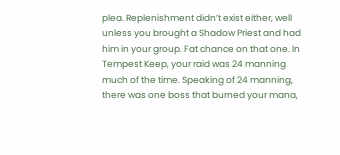plea. Replenishment didn’t exist either, well unless you brought a Shadow Priest and had him in your group. Fat chance on that one. In Tempest Keep, your raid was 24 manning much of the time. Speaking of 24 manning, there was one boss that burned your mana,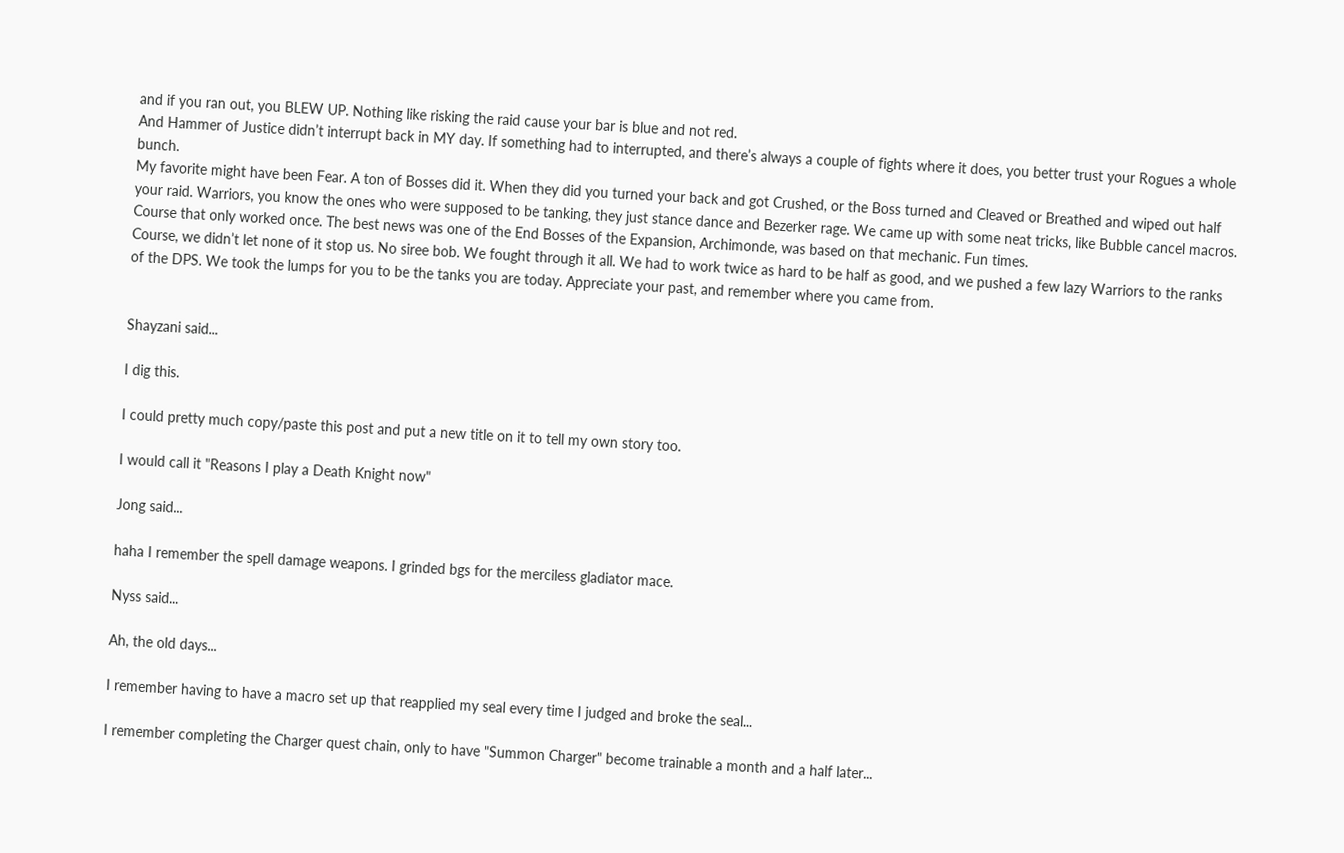and if you ran out, you BLEW UP. Nothing like risking the raid cause your bar is blue and not red.
And Hammer of Justice didn’t interrupt back in MY day. If something had to interrupted, and there’s always a couple of fights where it does, you better trust your Rogues a whole bunch.
My favorite might have been Fear. A ton of Bosses did it. When they did you turned your back and got Crushed, or the Boss turned and Cleaved or Breathed and wiped out half your raid. Warriors, you know the ones who were supposed to be tanking, they just stance dance and Bezerker rage. We came up with some neat tricks, like Bubble cancel macros. Course that only worked once. The best news was one of the End Bosses of the Expansion, Archimonde, was based on that mechanic. Fun times.
Course, we didn’t let none of it stop us. No siree bob. We fought through it all. We had to work twice as hard to be half as good, and we pushed a few lazy Warriors to the ranks of the DPS. We took the lumps for you to be the tanks you are today. Appreciate your past, and remember where you came from.


Shayzani said...

I dig this.

I could pretty much copy/paste this post and put a new title on it to tell my own story too.

I would call it "Reasons I play a Death Knight now"

Jong said...

haha I remember the spell damage weapons. I grinded bgs for the merciless gladiator mace.

Nyss said...

Ah, the old days...

I remember having to have a macro set up that reapplied my seal every time I judged and broke the seal...

I remember completing the Charger quest chain, only to have "Summon Charger" become trainable a month and a half later...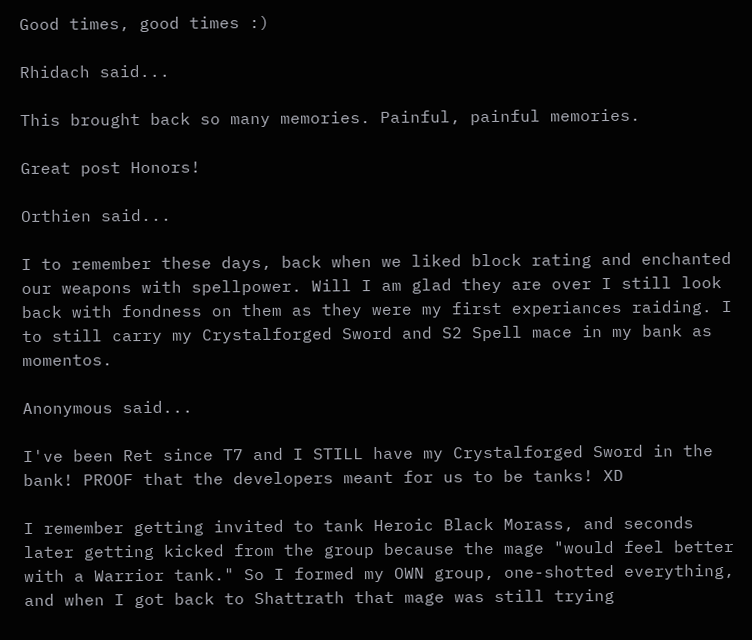Good times, good times :)

Rhidach said...

This brought back so many memories. Painful, painful memories.

Great post Honors!

Orthien said...

I to remember these days, back when we liked block rating and enchanted our weapons with spellpower. Will I am glad they are over I still look back with fondness on them as they were my first experiances raiding. I to still carry my Crystalforged Sword and S2 Spell mace in my bank as momentos.

Anonymous said...

I've been Ret since T7 and I STILL have my Crystalforged Sword in the bank! PROOF that the developers meant for us to be tanks! XD

I remember getting invited to tank Heroic Black Morass, and seconds later getting kicked from the group because the mage "would feel better with a Warrior tank." So I formed my OWN group, one-shotted everything, and when I got back to Shattrath that mage was still trying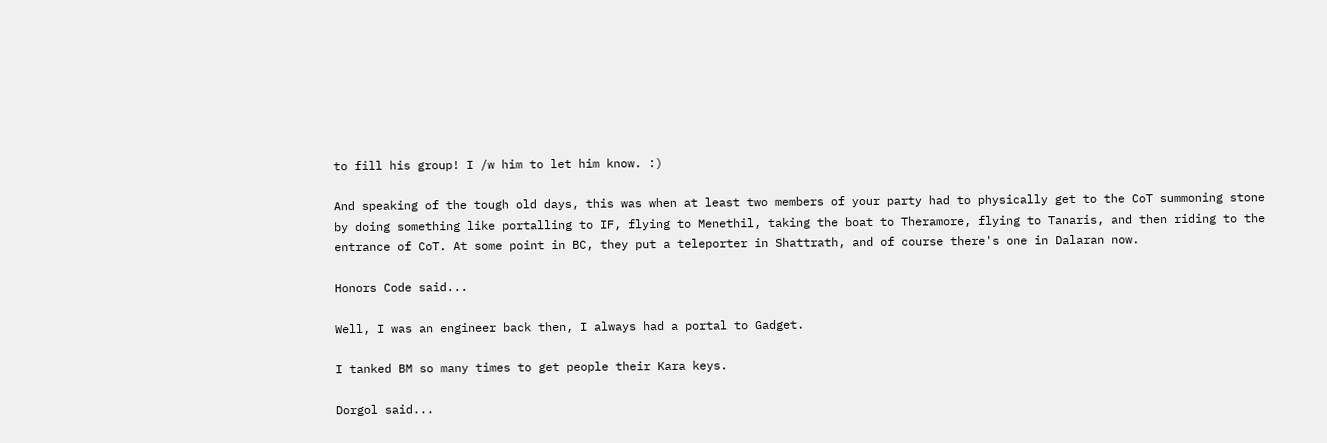to fill his group! I /w him to let him know. :)

And speaking of the tough old days, this was when at least two members of your party had to physically get to the CoT summoning stone by doing something like portalling to IF, flying to Menethil, taking the boat to Theramore, flying to Tanaris, and then riding to the entrance of CoT. At some point in BC, they put a teleporter in Shattrath, and of course there's one in Dalaran now.

Honors Code said...

Well, I was an engineer back then, I always had a portal to Gadget.

I tanked BM so many times to get people their Kara keys.

Dorgol said...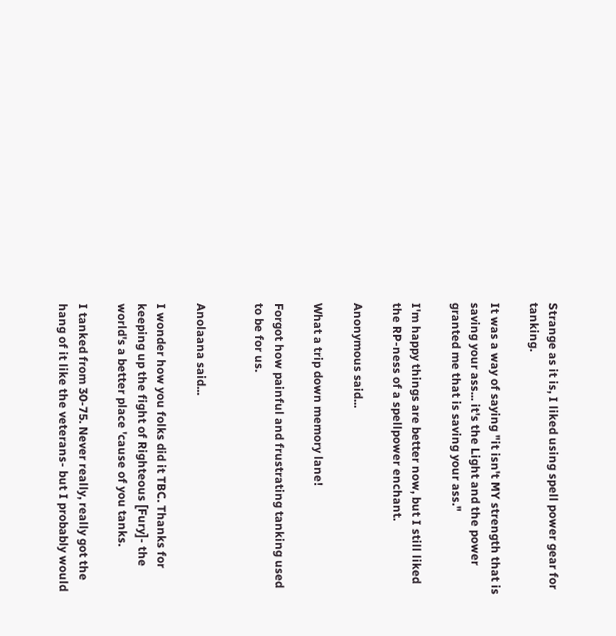Strange as it is, I liked using spell power gear for tanking.

It was a way of saying "it isn't MY strength that is saving your ass... it's the Light and the power granted me that is saving your ass."

I'm happy things are better now, but I still liked the RP-ness of a spellpower enchant.

Anonymous said...

What a trip down memory lane!

Forgot how painful and frustrating tanking used to be for us.


Anolaana said...

I wonder how you folks did it TBC. Thanks for keeping up the fight of Righteous [Fury]- the world's a better place 'cause of you tanks.

I tanked from 30-75. Never really, really got the hang of it like the veterans- but I probably would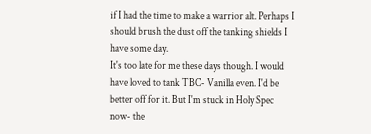if I had the time to make a warrior alt. Perhaps I should brush the dust off the tanking shields I have some day.
It's too late for me these days though. I would have loved to tank TBC- Vanilla even. I'd be better off for it. But I'm stuck in Holy Spec now- the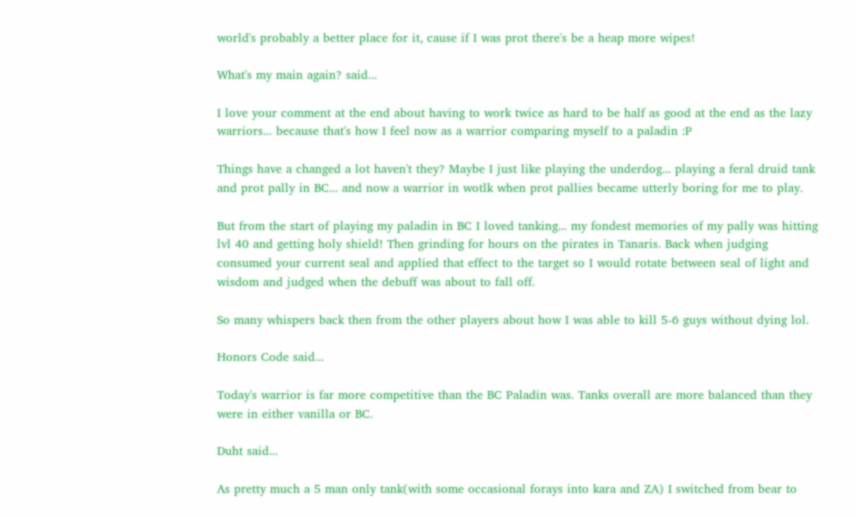world's probably a better place for it, cause if I was prot there's be a heap more wipes!

What's my main again? said...

I love your comment at the end about having to work twice as hard to be half as good at the end as the lazy warriors... because that's how I feel now as a warrior comparing myself to a paladin :P

Things have a changed a lot haven't they? Maybe I just like playing the underdog... playing a feral druid tank and prot pally in BC... and now a warrior in wotlk when prot pallies became utterly boring for me to play.

But from the start of playing my paladin in BC I loved tanking... my fondest memories of my pally was hitting lvl 40 and getting holy shield! Then grinding for hours on the pirates in Tanaris. Back when judging consumed your current seal and applied that effect to the target so I would rotate between seal of light and wisdom and judged when the debuff was about to fall off.

So many whispers back then from the other players about how I was able to kill 5-6 guys without dying lol.

Honors Code said...

Today's warrior is far more competitive than the BC Paladin was. Tanks overall are more balanced than they were in either vanilla or BC.

Duht said...

As pretty much a 5 man only tank(with some occasional forays into kara and ZA) I switched from bear to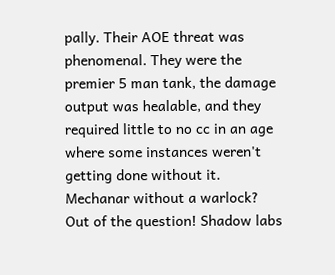pally. Their AOE threat was phenomenal. They were the premier 5 man tank, the damage output was healable, and they required little to no cc in an age where some instances weren't getting done without it. Mechanar without a warlock? Out of the question! Shadow labs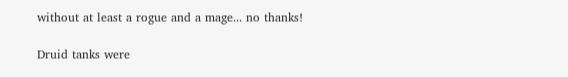without at least a rogue and a mage... no thanks!

Druid tanks were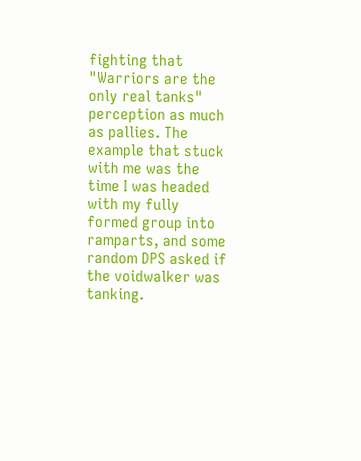fighting that "Warriors are the only real tanks" perception as much as pallies. The example that stuck with me was the time I was headed with my fully formed group into ramparts, and some random DPS asked if the voidwalker was tanking.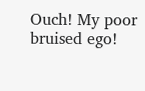Ouch! My poor bruised ego!